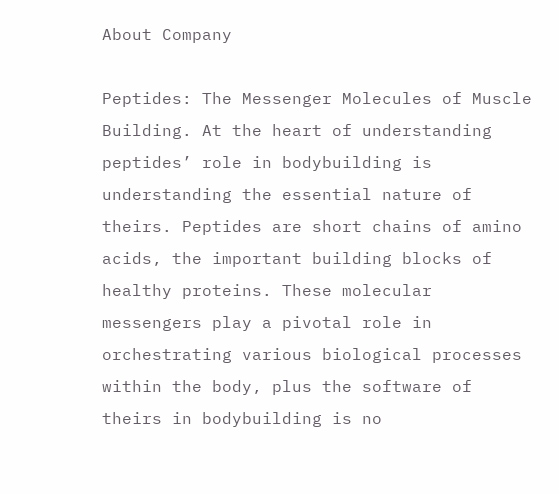About Company

Peptides: The Messenger Molecules of Muscle Building. At the heart of understanding peptides’ role in bodybuilding is understanding the essential nature of theirs. Peptides are short chains of amino acids, the important building blocks of healthy proteins. These molecular messengers play a pivotal role in orchestrating various biological processes within the body, plus the software of theirs in bodybuilding is no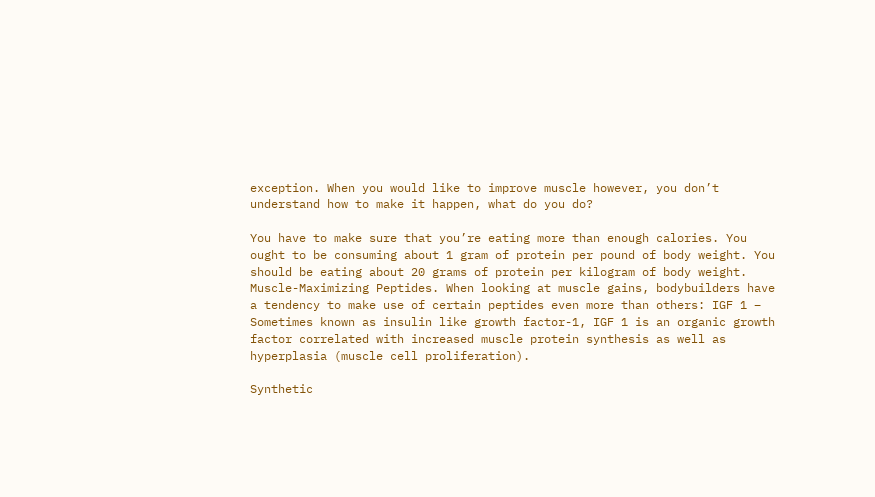exception. When you would like to improve muscle however, you don’t understand how to make it happen, what do you do?

You have to make sure that you’re eating more than enough calories. You ought to be consuming about 1 gram of protein per pound of body weight. You should be eating about 20 grams of protein per kilogram of body weight. Muscle-Maximizing Peptides. When looking at muscle gains, bodybuilders have a tendency to make use of certain peptides even more than others: IGF 1 – Sometimes known as insulin like growth factor-1, IGF 1 is an organic growth factor correlated with increased muscle protein synthesis as well as hyperplasia (muscle cell proliferation).

Synthetic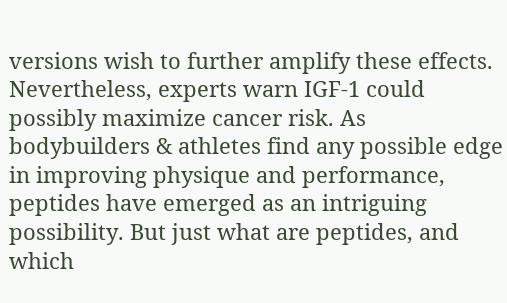versions wish to further amplify these effects. Nevertheless, experts warn IGF-1 could possibly maximize cancer risk. As bodybuilders & athletes find any possible edge in improving physique and performance, peptides have emerged as an intriguing possibility. But just what are peptides, and which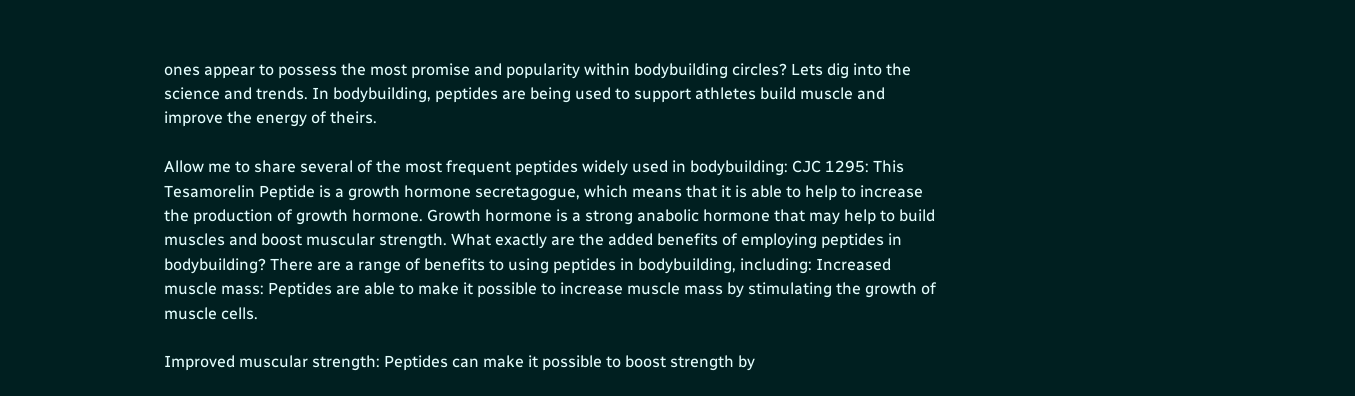ones appear to possess the most promise and popularity within bodybuilding circles? Lets dig into the science and trends. In bodybuilding, peptides are being used to support athletes build muscle and improve the energy of theirs.

Allow me to share several of the most frequent peptides widely used in bodybuilding: CJC 1295: This Tesamorelin Peptide is a growth hormone secretagogue, which means that it is able to help to increase the production of growth hormone. Growth hormone is a strong anabolic hormone that may help to build muscles and boost muscular strength. What exactly are the added benefits of employing peptides in bodybuilding? There are a range of benefits to using peptides in bodybuilding, including: Increased muscle mass: Peptides are able to make it possible to increase muscle mass by stimulating the growth of muscle cells.

Improved muscular strength: Peptides can make it possible to boost strength by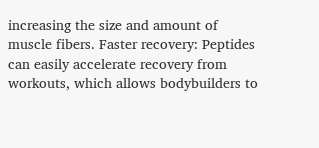increasing the size and amount of muscle fibers. Faster recovery: Peptides can easily accelerate recovery from workouts, which allows bodybuilders to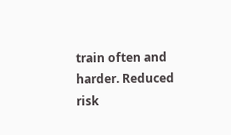train often and harder. Reduced risk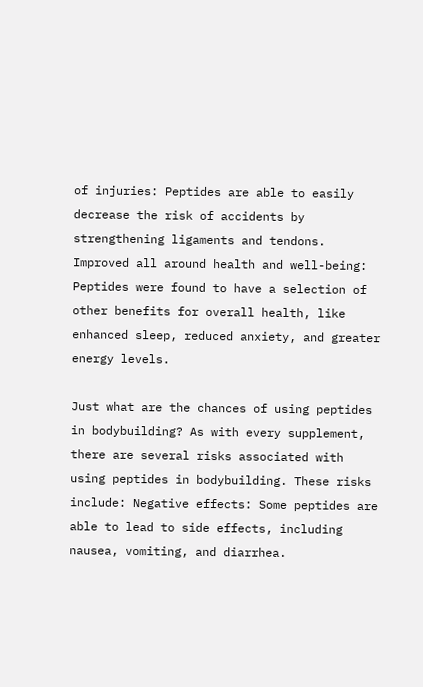of injuries: Peptides are able to easily decrease the risk of accidents by strengthening ligaments and tendons. Improved all around health and well-being: Peptides were found to have a selection of other benefits for overall health, like enhanced sleep, reduced anxiety, and greater energy levels.

Just what are the chances of using peptides in bodybuilding? As with every supplement, there are several risks associated with using peptides in bodybuilding. These risks include: Negative effects: Some peptides are able to lead to side effects, including nausea, vomiting, and diarrhea.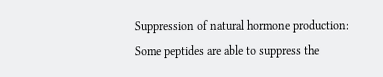Suppression of natural hormone production: Some peptides are able to suppress the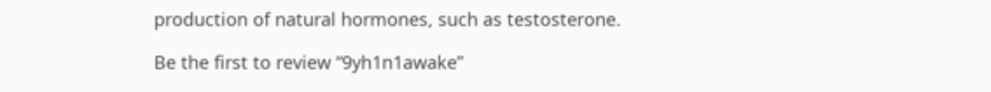production of natural hormones, such as testosterone.

Be the first to review “9yh1n1awake”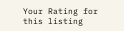Your Rating for this listing